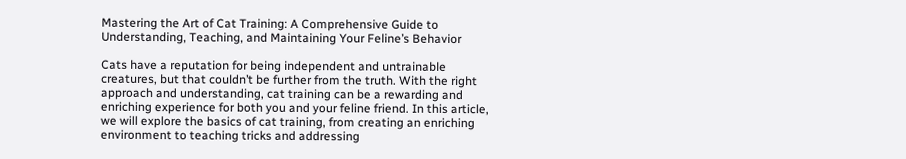Mastering the Art of Cat Training: A Comprehensive Guide to Understanding, Teaching, and Maintaining Your Feline’s Behavior

Cats have a reputation for being independent and untrainable creatures, but that couldn’t be further from the truth. With the right approach and understanding, cat training can be a rewarding and enriching experience for both you and your feline friend. In this article, we will explore the basics of cat training, from creating an enriching environment to teaching tricks and addressing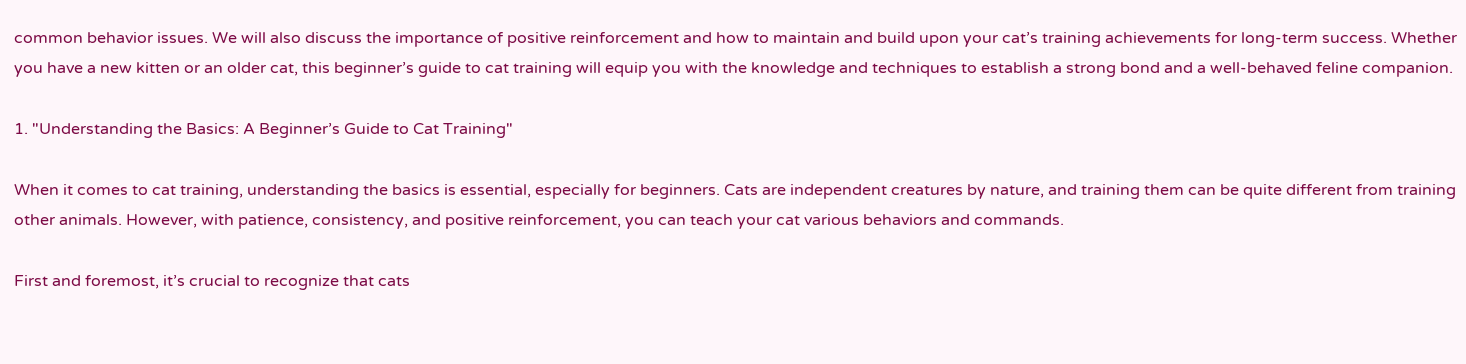common behavior issues. We will also discuss the importance of positive reinforcement and how to maintain and build upon your cat’s training achievements for long-term success. Whether you have a new kitten or an older cat, this beginner’s guide to cat training will equip you with the knowledge and techniques to establish a strong bond and a well-behaved feline companion.

1. "Understanding the Basics: A Beginner’s Guide to Cat Training"

When it comes to cat training, understanding the basics is essential, especially for beginners. Cats are independent creatures by nature, and training them can be quite different from training other animals. However, with patience, consistency, and positive reinforcement, you can teach your cat various behaviors and commands.

First and foremost, it’s crucial to recognize that cats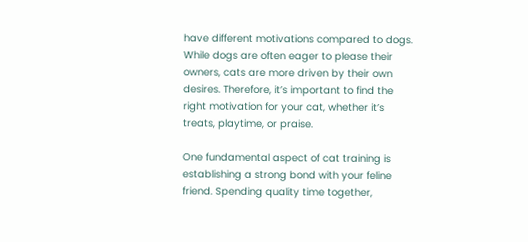have different motivations compared to dogs. While dogs are often eager to please their owners, cats are more driven by their own desires. Therefore, it’s important to find the right motivation for your cat, whether it’s treats, playtime, or praise.

One fundamental aspect of cat training is establishing a strong bond with your feline friend. Spending quality time together,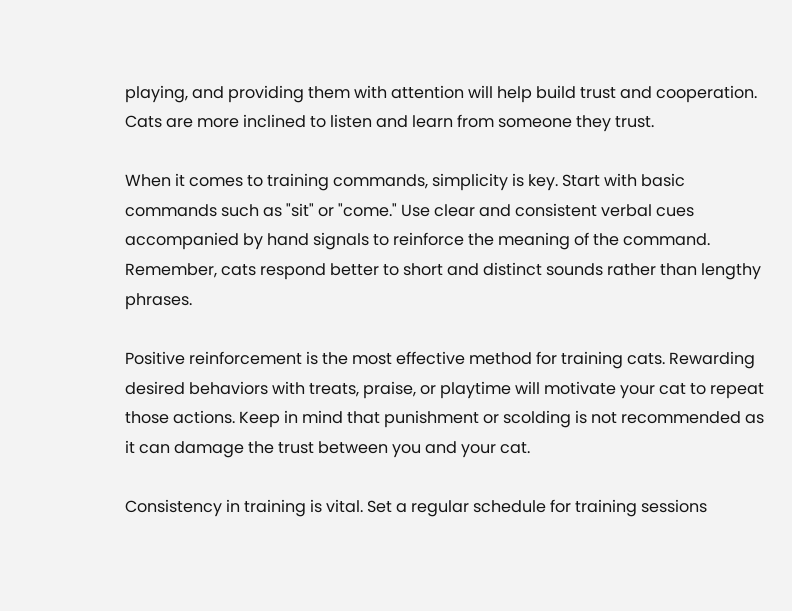playing, and providing them with attention will help build trust and cooperation. Cats are more inclined to listen and learn from someone they trust.

When it comes to training commands, simplicity is key. Start with basic commands such as "sit" or "come." Use clear and consistent verbal cues accompanied by hand signals to reinforce the meaning of the command. Remember, cats respond better to short and distinct sounds rather than lengthy phrases.

Positive reinforcement is the most effective method for training cats. Rewarding desired behaviors with treats, praise, or playtime will motivate your cat to repeat those actions. Keep in mind that punishment or scolding is not recommended as it can damage the trust between you and your cat.

Consistency in training is vital. Set a regular schedule for training sessions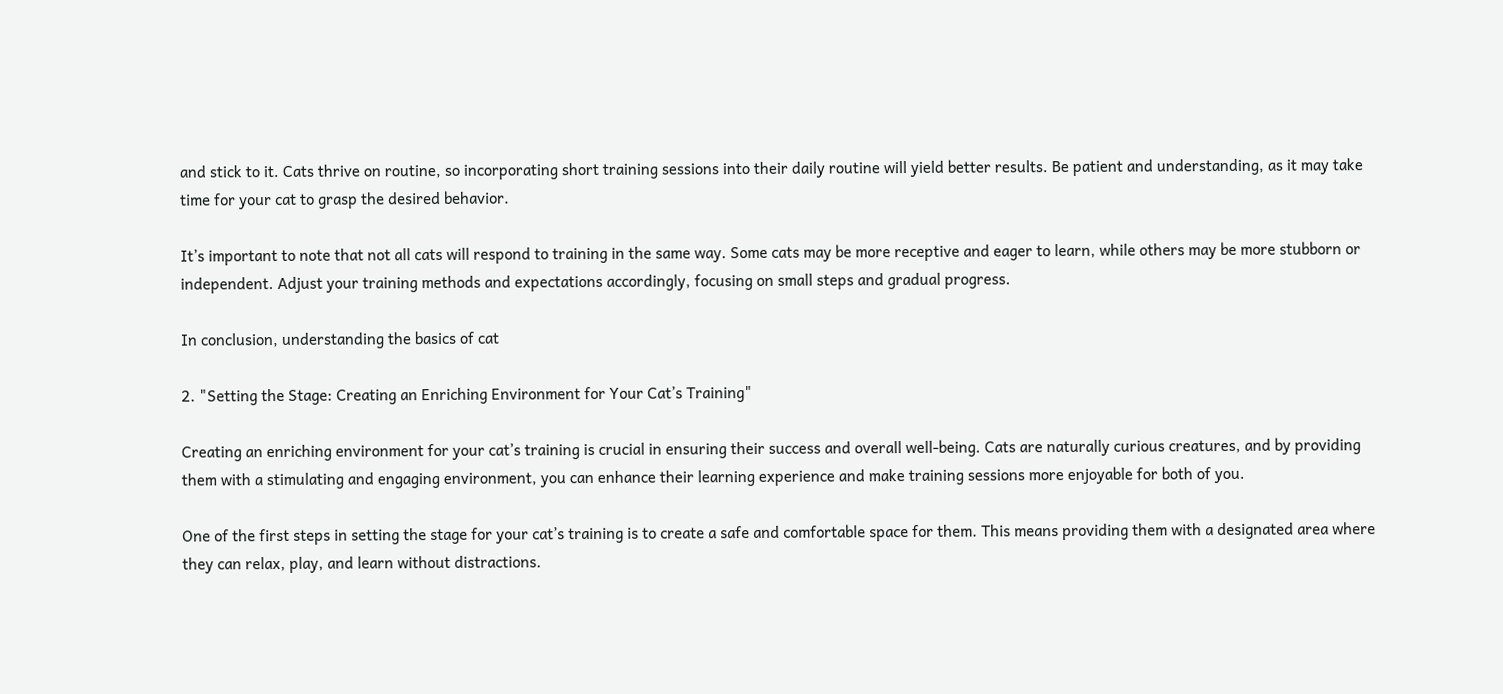and stick to it. Cats thrive on routine, so incorporating short training sessions into their daily routine will yield better results. Be patient and understanding, as it may take time for your cat to grasp the desired behavior.

It’s important to note that not all cats will respond to training in the same way. Some cats may be more receptive and eager to learn, while others may be more stubborn or independent. Adjust your training methods and expectations accordingly, focusing on small steps and gradual progress.

In conclusion, understanding the basics of cat

2. "Setting the Stage: Creating an Enriching Environment for Your Cat’s Training"

Creating an enriching environment for your cat’s training is crucial in ensuring their success and overall well-being. Cats are naturally curious creatures, and by providing them with a stimulating and engaging environment, you can enhance their learning experience and make training sessions more enjoyable for both of you.

One of the first steps in setting the stage for your cat’s training is to create a safe and comfortable space for them. This means providing them with a designated area where they can relax, play, and learn without distractions.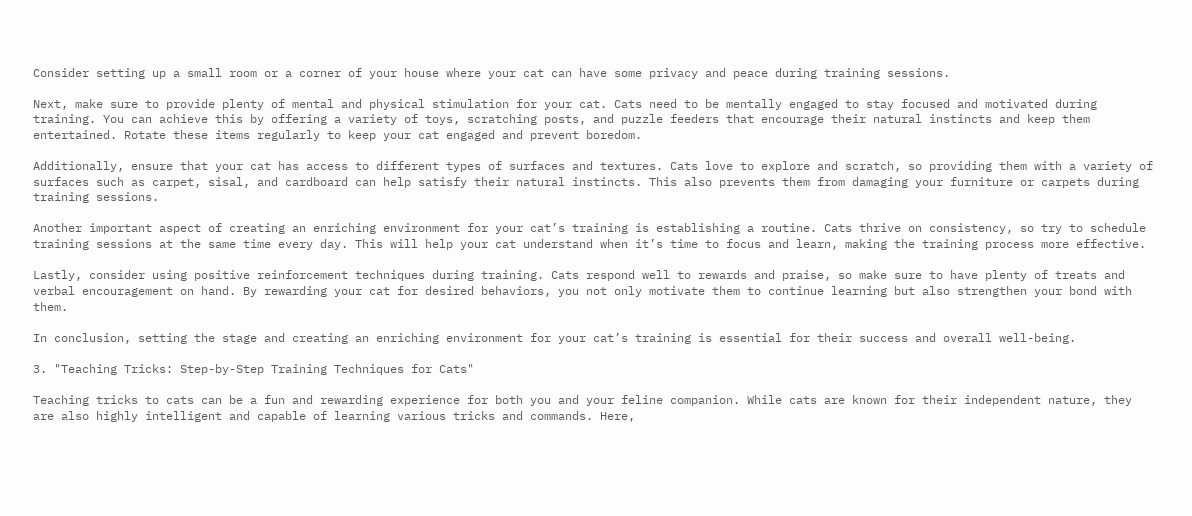Consider setting up a small room or a corner of your house where your cat can have some privacy and peace during training sessions.

Next, make sure to provide plenty of mental and physical stimulation for your cat. Cats need to be mentally engaged to stay focused and motivated during training. You can achieve this by offering a variety of toys, scratching posts, and puzzle feeders that encourage their natural instincts and keep them entertained. Rotate these items regularly to keep your cat engaged and prevent boredom.

Additionally, ensure that your cat has access to different types of surfaces and textures. Cats love to explore and scratch, so providing them with a variety of surfaces such as carpet, sisal, and cardboard can help satisfy their natural instincts. This also prevents them from damaging your furniture or carpets during training sessions.

Another important aspect of creating an enriching environment for your cat’s training is establishing a routine. Cats thrive on consistency, so try to schedule training sessions at the same time every day. This will help your cat understand when it’s time to focus and learn, making the training process more effective.

Lastly, consider using positive reinforcement techniques during training. Cats respond well to rewards and praise, so make sure to have plenty of treats and verbal encouragement on hand. By rewarding your cat for desired behaviors, you not only motivate them to continue learning but also strengthen your bond with them.

In conclusion, setting the stage and creating an enriching environment for your cat’s training is essential for their success and overall well-being.

3. "Teaching Tricks: Step-by-Step Training Techniques for Cats"

Teaching tricks to cats can be a fun and rewarding experience for both you and your feline companion. While cats are known for their independent nature, they are also highly intelligent and capable of learning various tricks and commands. Here,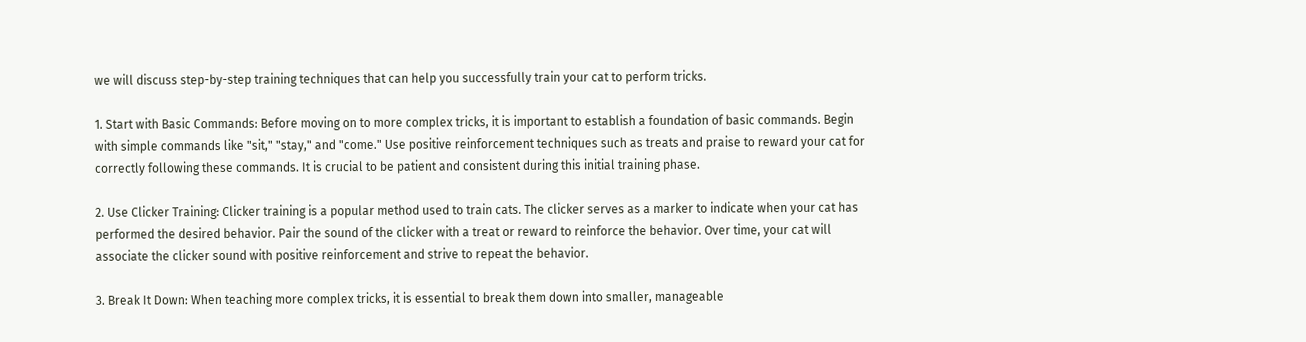we will discuss step-by-step training techniques that can help you successfully train your cat to perform tricks.

1. Start with Basic Commands: Before moving on to more complex tricks, it is important to establish a foundation of basic commands. Begin with simple commands like "sit," "stay," and "come." Use positive reinforcement techniques such as treats and praise to reward your cat for correctly following these commands. It is crucial to be patient and consistent during this initial training phase.

2. Use Clicker Training: Clicker training is a popular method used to train cats. The clicker serves as a marker to indicate when your cat has performed the desired behavior. Pair the sound of the clicker with a treat or reward to reinforce the behavior. Over time, your cat will associate the clicker sound with positive reinforcement and strive to repeat the behavior.

3. Break It Down: When teaching more complex tricks, it is essential to break them down into smaller, manageable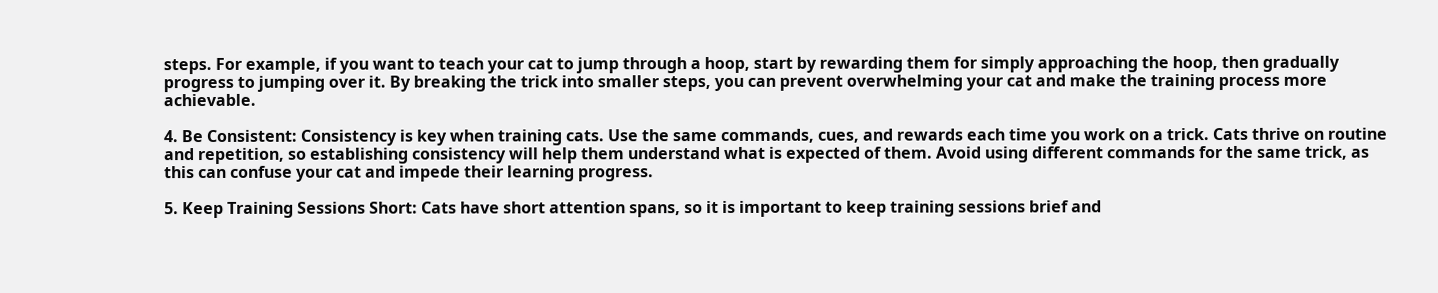steps. For example, if you want to teach your cat to jump through a hoop, start by rewarding them for simply approaching the hoop, then gradually progress to jumping over it. By breaking the trick into smaller steps, you can prevent overwhelming your cat and make the training process more achievable.

4. Be Consistent: Consistency is key when training cats. Use the same commands, cues, and rewards each time you work on a trick. Cats thrive on routine and repetition, so establishing consistency will help them understand what is expected of them. Avoid using different commands for the same trick, as this can confuse your cat and impede their learning progress.

5. Keep Training Sessions Short: Cats have short attention spans, so it is important to keep training sessions brief and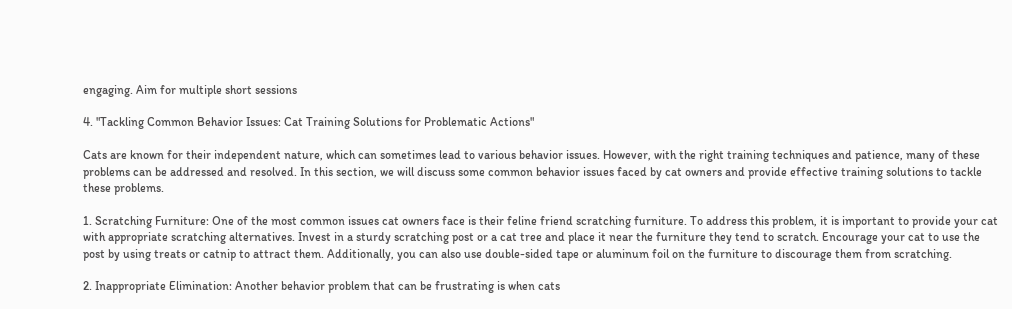engaging. Aim for multiple short sessions

4. "Tackling Common Behavior Issues: Cat Training Solutions for Problematic Actions"

Cats are known for their independent nature, which can sometimes lead to various behavior issues. However, with the right training techniques and patience, many of these problems can be addressed and resolved. In this section, we will discuss some common behavior issues faced by cat owners and provide effective training solutions to tackle these problems.

1. Scratching Furniture: One of the most common issues cat owners face is their feline friend scratching furniture. To address this problem, it is important to provide your cat with appropriate scratching alternatives. Invest in a sturdy scratching post or a cat tree and place it near the furniture they tend to scratch. Encourage your cat to use the post by using treats or catnip to attract them. Additionally, you can also use double-sided tape or aluminum foil on the furniture to discourage them from scratching.

2. Inappropriate Elimination: Another behavior problem that can be frustrating is when cats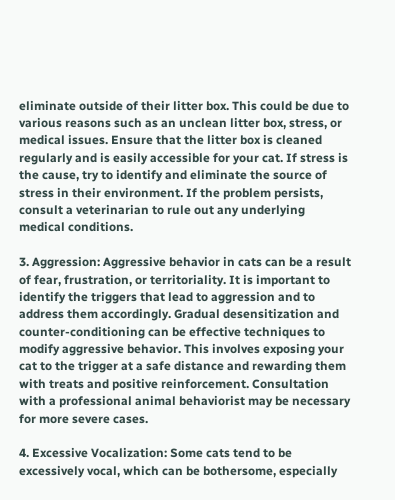eliminate outside of their litter box. This could be due to various reasons such as an unclean litter box, stress, or medical issues. Ensure that the litter box is cleaned regularly and is easily accessible for your cat. If stress is the cause, try to identify and eliminate the source of stress in their environment. If the problem persists, consult a veterinarian to rule out any underlying medical conditions.

3. Aggression: Aggressive behavior in cats can be a result of fear, frustration, or territoriality. It is important to identify the triggers that lead to aggression and to address them accordingly. Gradual desensitization and counter-conditioning can be effective techniques to modify aggressive behavior. This involves exposing your cat to the trigger at a safe distance and rewarding them with treats and positive reinforcement. Consultation with a professional animal behaviorist may be necessary for more severe cases.

4. Excessive Vocalization: Some cats tend to be excessively vocal, which can be bothersome, especially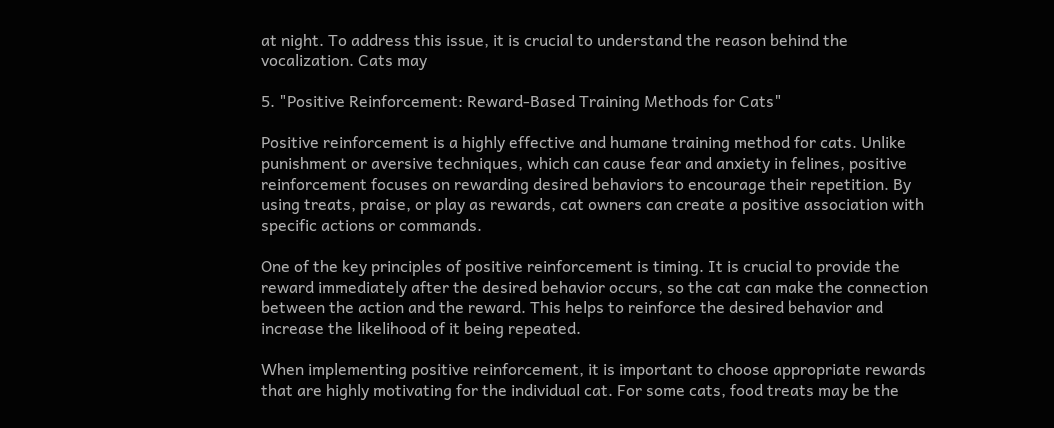at night. To address this issue, it is crucial to understand the reason behind the vocalization. Cats may

5. "Positive Reinforcement: Reward-Based Training Methods for Cats"

Positive reinforcement is a highly effective and humane training method for cats. Unlike punishment or aversive techniques, which can cause fear and anxiety in felines, positive reinforcement focuses on rewarding desired behaviors to encourage their repetition. By using treats, praise, or play as rewards, cat owners can create a positive association with specific actions or commands.

One of the key principles of positive reinforcement is timing. It is crucial to provide the reward immediately after the desired behavior occurs, so the cat can make the connection between the action and the reward. This helps to reinforce the desired behavior and increase the likelihood of it being repeated.

When implementing positive reinforcement, it is important to choose appropriate rewards that are highly motivating for the individual cat. For some cats, food treats may be the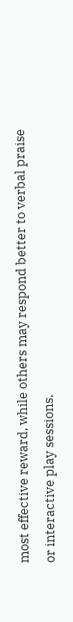most effective reward, while others may respond better to verbal praise or interactive play sessions.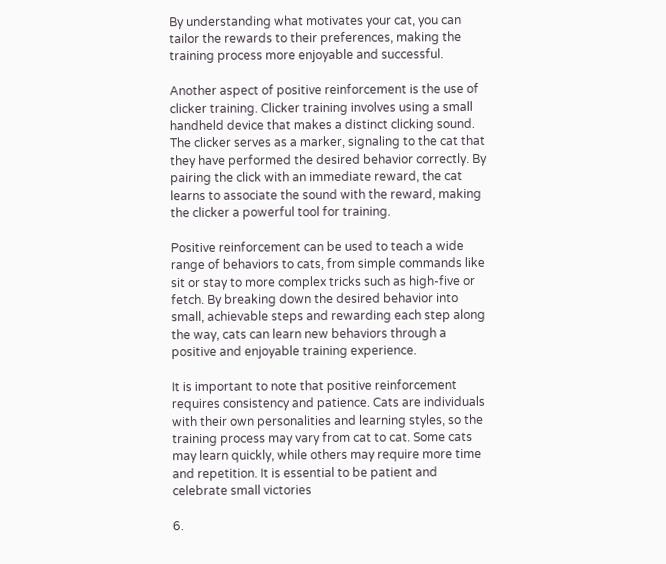By understanding what motivates your cat, you can tailor the rewards to their preferences, making the training process more enjoyable and successful.

Another aspect of positive reinforcement is the use of clicker training. Clicker training involves using a small handheld device that makes a distinct clicking sound. The clicker serves as a marker, signaling to the cat that they have performed the desired behavior correctly. By pairing the click with an immediate reward, the cat learns to associate the sound with the reward, making the clicker a powerful tool for training.

Positive reinforcement can be used to teach a wide range of behaviors to cats, from simple commands like sit or stay to more complex tricks such as high-five or fetch. By breaking down the desired behavior into small, achievable steps and rewarding each step along the way, cats can learn new behaviors through a positive and enjoyable training experience.

It is important to note that positive reinforcement requires consistency and patience. Cats are individuals with their own personalities and learning styles, so the training process may vary from cat to cat. Some cats may learn quickly, while others may require more time and repetition. It is essential to be patient and celebrate small victories

6.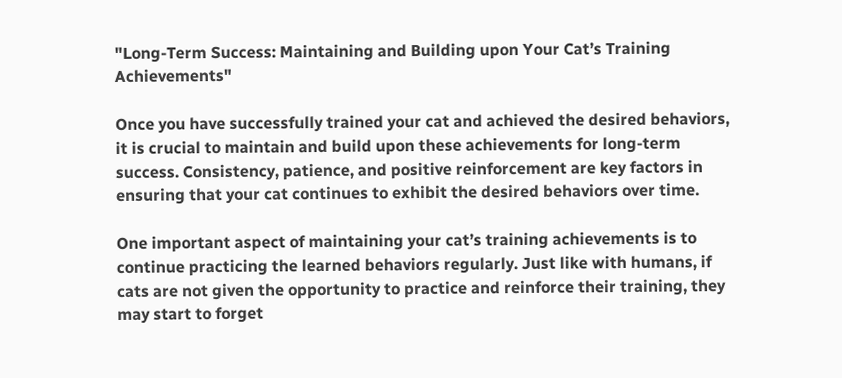"Long-Term Success: Maintaining and Building upon Your Cat’s Training Achievements"

Once you have successfully trained your cat and achieved the desired behaviors, it is crucial to maintain and build upon these achievements for long-term success. Consistency, patience, and positive reinforcement are key factors in ensuring that your cat continues to exhibit the desired behaviors over time.

One important aspect of maintaining your cat’s training achievements is to continue practicing the learned behaviors regularly. Just like with humans, if cats are not given the opportunity to practice and reinforce their training, they may start to forget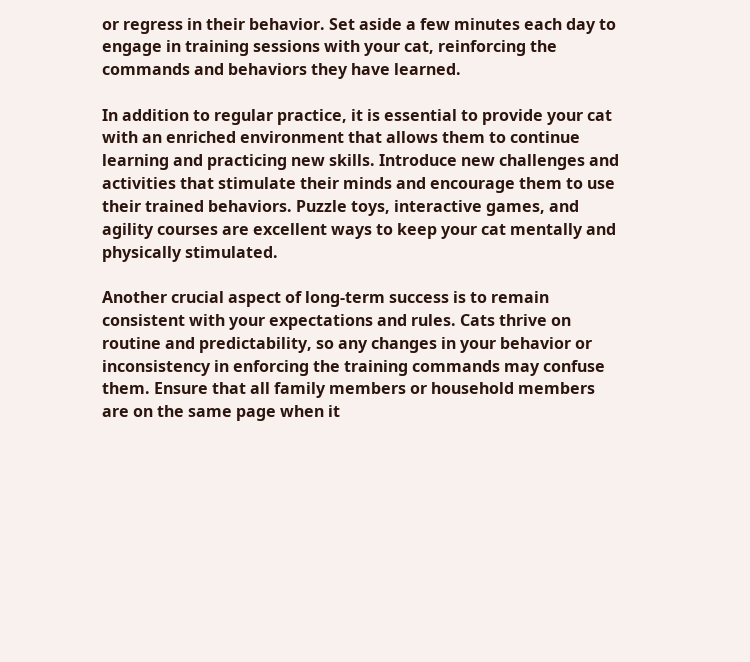or regress in their behavior. Set aside a few minutes each day to engage in training sessions with your cat, reinforcing the commands and behaviors they have learned.

In addition to regular practice, it is essential to provide your cat with an enriched environment that allows them to continue learning and practicing new skills. Introduce new challenges and activities that stimulate their minds and encourage them to use their trained behaviors. Puzzle toys, interactive games, and agility courses are excellent ways to keep your cat mentally and physically stimulated.

Another crucial aspect of long-term success is to remain consistent with your expectations and rules. Cats thrive on routine and predictability, so any changes in your behavior or inconsistency in enforcing the training commands may confuse them. Ensure that all family members or household members are on the same page when it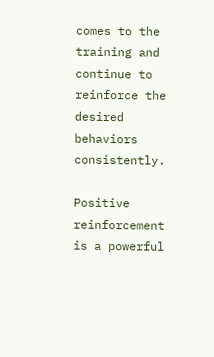comes to the training and continue to reinforce the desired behaviors consistently.

Positive reinforcement is a powerful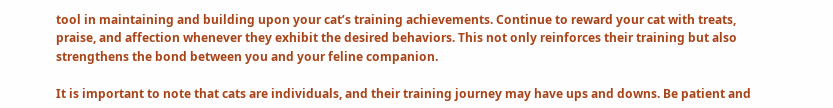tool in maintaining and building upon your cat’s training achievements. Continue to reward your cat with treats, praise, and affection whenever they exhibit the desired behaviors. This not only reinforces their training but also strengthens the bond between you and your feline companion.

It is important to note that cats are individuals, and their training journey may have ups and downs. Be patient and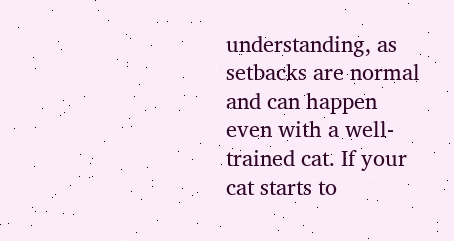understanding, as setbacks are normal and can happen even with a well-trained cat. If your cat starts to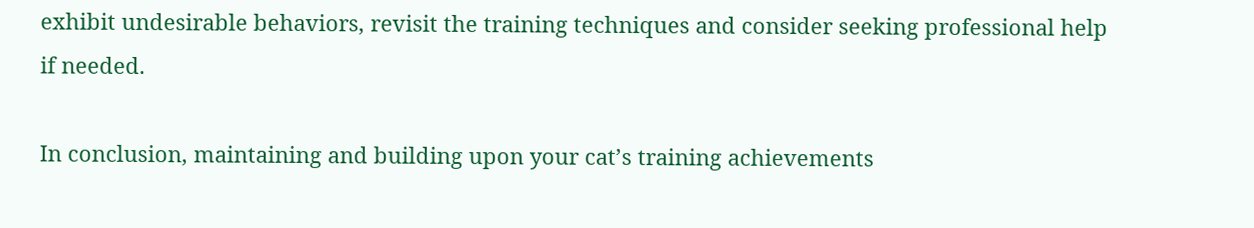exhibit undesirable behaviors, revisit the training techniques and consider seeking professional help if needed.

In conclusion, maintaining and building upon your cat’s training achievements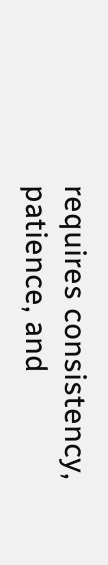requires consistency, patience, and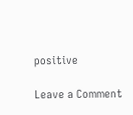positive

Leave a Comment